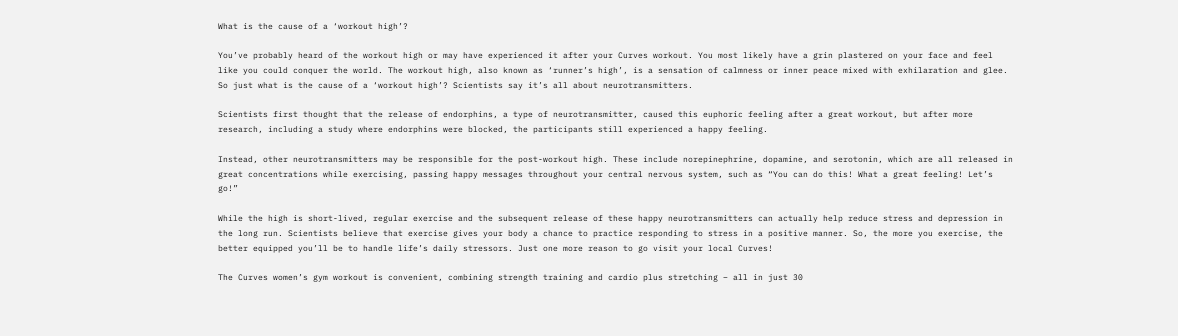What is the cause of a ‘workout high’?

You’ve probably heard of the workout high or may have experienced it after your Curves workout. You most likely have a grin plastered on your face and feel like you could conquer the world. The workout high, also known as ‘runner’s high’, is a sensation of calmness or inner peace mixed with exhilaration and glee. So just what is the cause of a ‘workout high’? Scientists say it’s all about neurotransmitters.

Scientists first thought that the release of endorphins, a type of neurotransmitter, caused this euphoric feeling after a great workout, but after more research, including a study where endorphins were blocked, the participants still experienced a happy feeling.

Instead, other neurotransmitters may be responsible for the post-workout high. These include norepinephrine, dopamine, and serotonin, which are all released in great concentrations while exercising, passing happy messages throughout your central nervous system, such as “You can do this! What a great feeling! Let’s go!”

While the high is short-lived, regular exercise and the subsequent release of these happy neurotransmitters can actually help reduce stress and depression in the long run. Scientists believe that exercise gives your body a chance to practice responding to stress in a positive manner. So, the more you exercise, the better equipped you’ll be to handle life’s daily stressors. Just one more reason to go visit your local Curves!

The Curves women’s gym workout is convenient, combining strength training and cardio plus stretching – all in just 30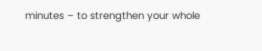minutes – to strengthen your whole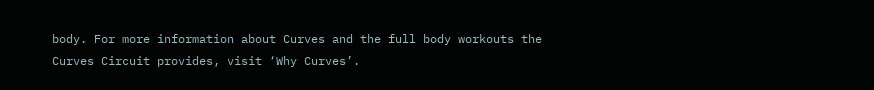body. For more information about Curves and the full body workouts the Curves Circuit provides, visit ‘Why Curves’.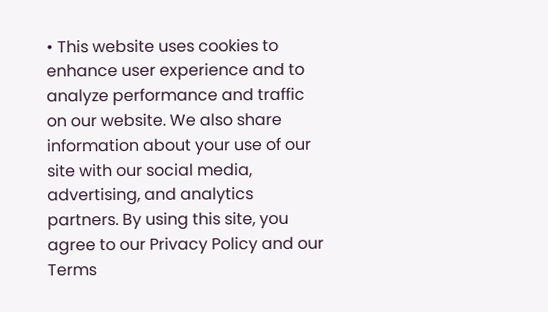• This website uses cookies to enhance user experience and to analyze performance and traffic on our website. We also share information about your use of our site with our social media, advertising, and analytics partners. By using this site, you agree to our Privacy Policy and our Terms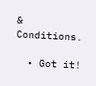& Conditions.

  • Got it!